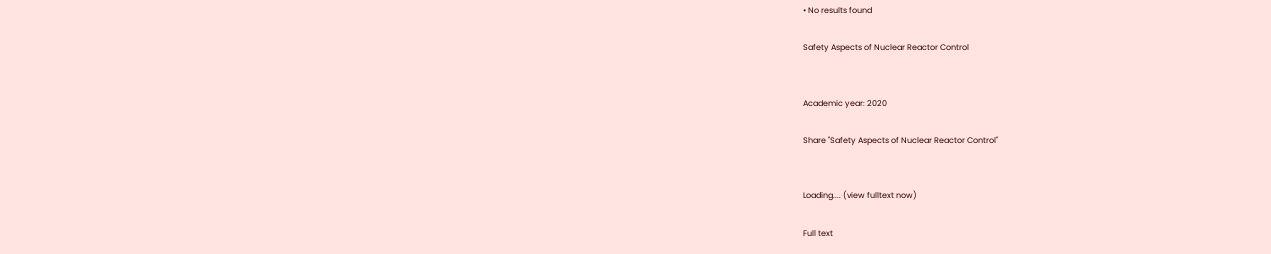• No results found

Safety Aspects of Nuclear Reactor Control


Academic year: 2020

Share "Safety Aspects of Nuclear Reactor Control"


Loading.... (view fulltext now)

Full text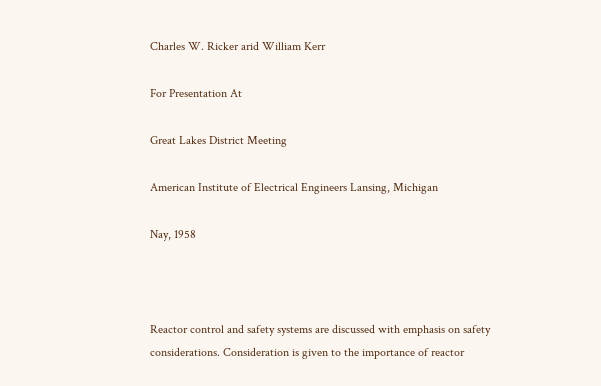Charles W. Ricker arid William Kerr

For Presentation At

Great Lakes District Meeting

American Institute of Electrical Engineers Lansing, Michigan

Nay, 1958



Reactor control and safety systems are discussed with emphasis on safety considerations. Consideration is given to the importance of reactor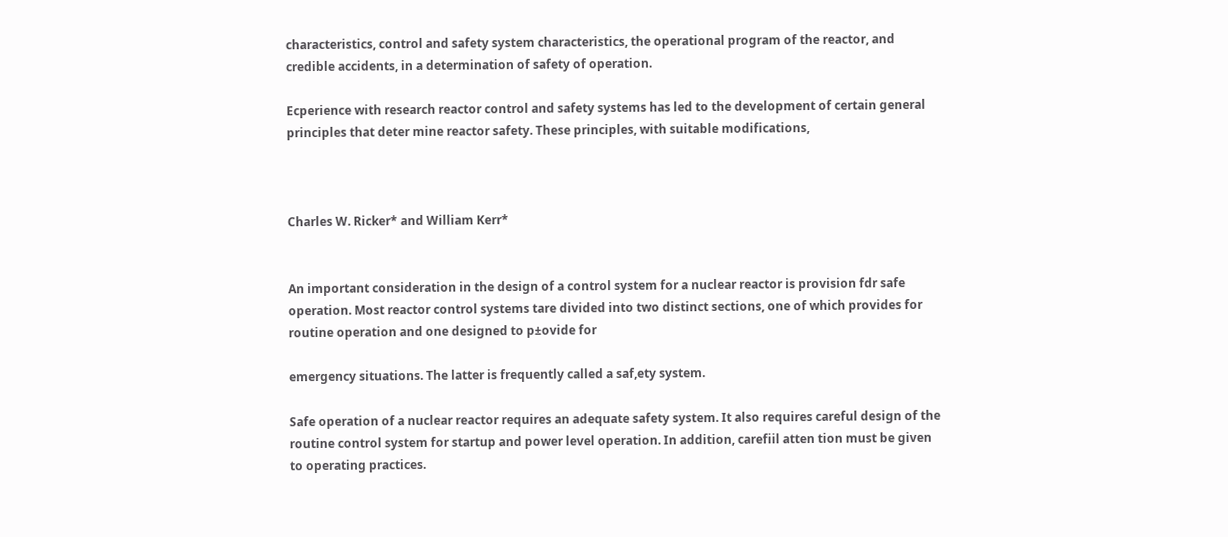characteristics, control and safety system characteristics, the operational program of the reactor, and credible accidents, in a determination of safety of operation.

Ecperience with research reactor control and safety systems has led to the development of certain general principles that deter mine reactor safety. These principles, with suitable modifications,



Charles W. Ricker* and William Kerr*


An important consideration in the design of a control system for a nuclear reactor is provision fdr safe operation. Most reactor control systems tare divided into two distinct sections, one of which provides for routine operation and one designed to p±ovide for

emergency situations. The latter is frequently called a saf,ety system.

Safe operation of a nuclear reactor requires an adequate safety system. It also requires careful design of the routine control system for startup and power level operation. In addition, carefiil atten tion must be given to operating practices.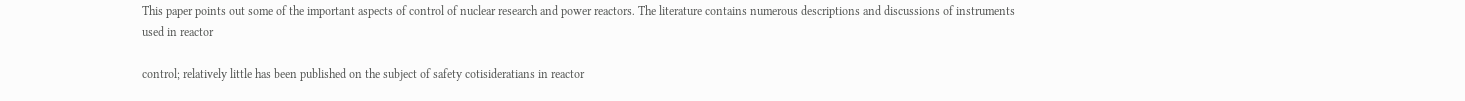This paper points out some of the important aspects of control of nuclear research and power reactors. The literature contains numerous descriptions and discussions of instruments used in reactor

control; relatively little has been published on the subject of safety cotisideratians in reactor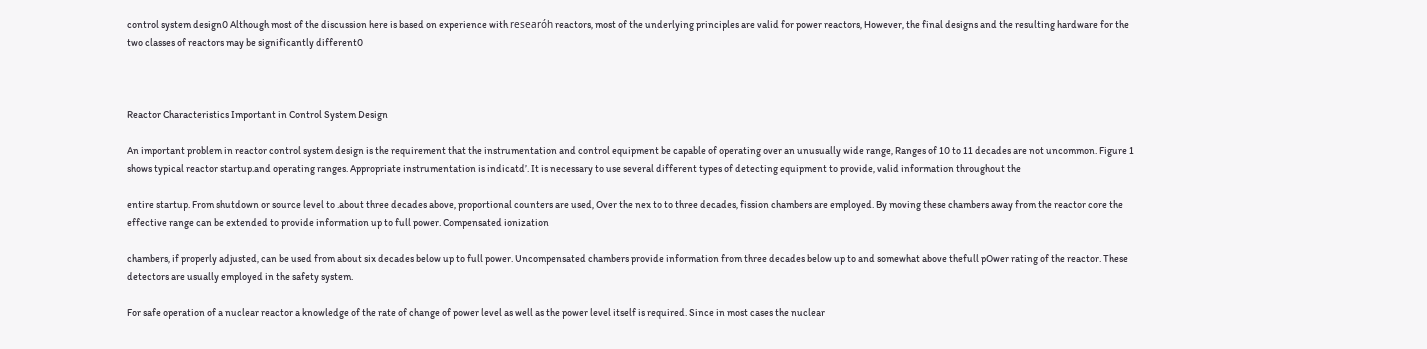control system design0 Although most of the discussion here is based on experience with researóh reactors, most of the underlying principles are valid for power reactors, However, the final designs and the resulting hardware for the two classes of reactors may be significantly different0



Reactor Characteristics Important in Control System Design

An important problem in reactor control system design is the requirement that the instrumentation and control equipment be capable of operating over an unusually wide range, Ranges of 10 to 11 decades are not uncommon. Figure 1 shows typical reactor startup.and operating ranges. Appropriate instrumentation is indicatd’. It is necessary to use several different types of detecting equipment to provide, valid information throughout the

entire startup. From shutdown or source level to .about three decades above, proportional counters are used, Over the nex to to three decades, fission chambers are employed. By moving these chambers away from the reactor core the effective range can be extended to provide information up to full power. Compensated ionization

chambers, if properly adjusted, can be used from about six decades below up to full power. Uncompensated chambers provide information from three decades below up to and somewhat above thefull pOwer rating of the reactor. These detectors are usually employed in the safety system.

For safe operation of a nuclear reactor a knowledge of the rate of change of power level as well as the power level itself is required. Since in most cases the nuclear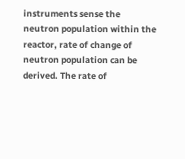instruments sense the neutron population within the reactor, rate of change of neutron population can be derived. The rate of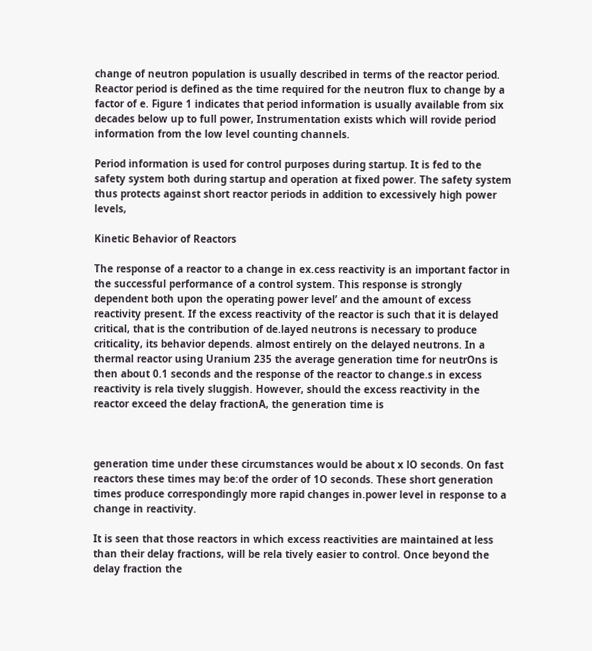change of neutron population is usually described in terms of the reactor period. Reactor period is defined as the time required for the neutron flux to change by a factor of e. Figure 1 indicates that period information is usually available from six decades below up to full power, Instrumentation exists which will rovide period information from the low level counting channels.

Period information is used for control purposes during startup. It is fed to the safety system both during startup and operation at fixed power. The safety system thus protects against short reactor periods in addition to excessively high power levels,

Kinetic Behavior of Reactors

The response of a reactor to a change in ex.cess reactivity is an important factor in the successful performance of a control system. This response is strongly dependent both upon the operating power level’ and the amount of excess reactivity present. If the excess reactivity of the reactor is such that it is delayed critical, that is the contribution of de.layed neutrons is necessary to produce criticality, its behavior depends. almost entirely on the delayed neutrons. In a thermal reactor using Uranium 235 the average generation time for neutrOns is then about 0.1 seconds and the response of the reactor to change.s in excess reactivity is rela tively sluggish. However, should the excess reactivity in the reactor exceed the delay fractionA, the generation time is



generation time under these circumstances would be about x lO seconds. On fast reactors these times may be:of the order of 1O seconds. These short generation times produce correspondingly more rapid changes in.power level in response to a change in reactivity.

It is seen that those reactors in which excess reactivities are maintained at less than their delay fractions, will be rela tively easier to control. Once beyond the delay fraction the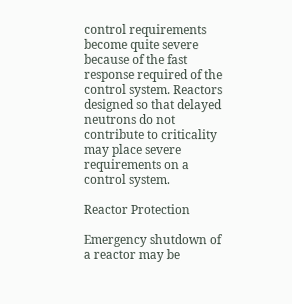control requirements become quite severe because of the fast response required of the control system. Reactors designed so that delayed neutrons do not contribute to criticality may place severe requirements on a control system.

Reactor Protection

Emergency shutdown of a reactor may be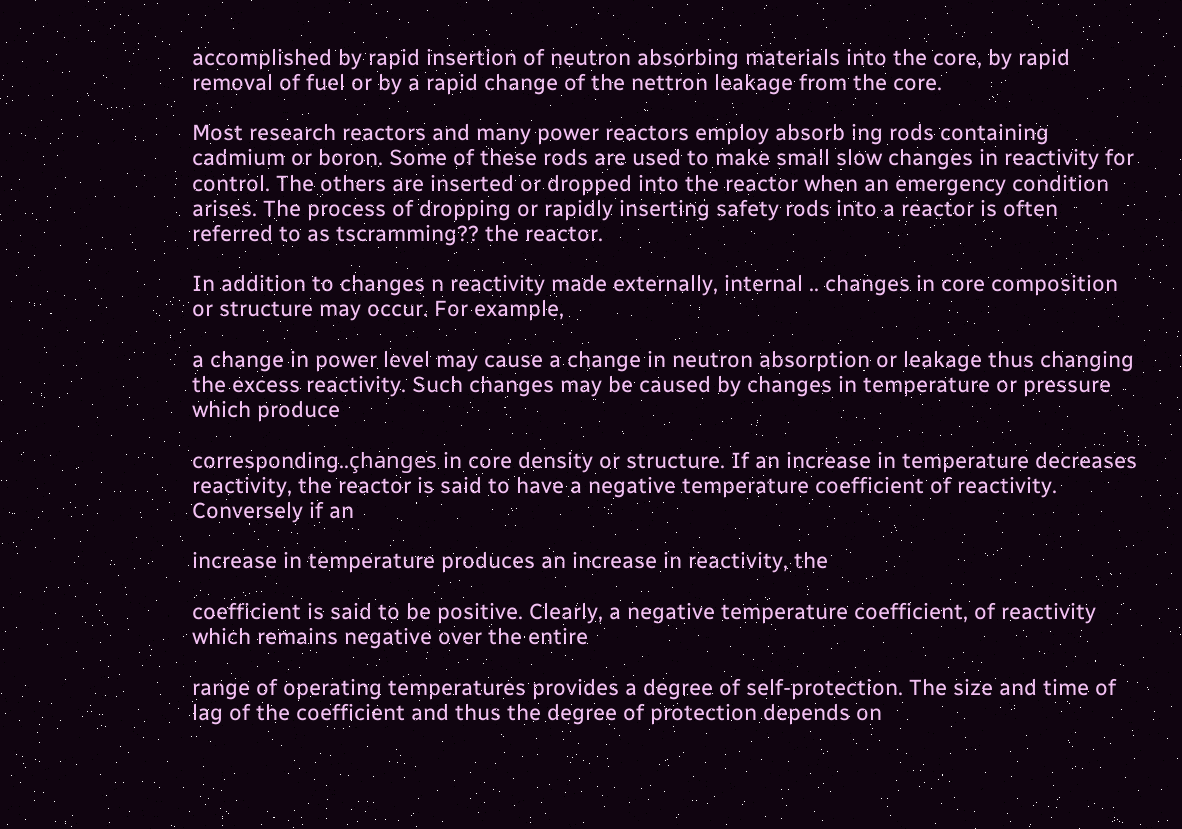accomplished by rapid insertion of neutron absorbing materials into the core, by rapid removal of fuel or by a rapid change of the nettron leakage from the core.

Most research reactors and many power reactors employ absorb ing rods containing cadmium or boron. Some of these rods are used to make small slow changes in reactivity for control. The others are inserted or dropped into the reactor when an emergency condition arises. The process of dropping or rapidly inserting safety rods into a reactor is often referred to as tscramming?? the reactor.

In addition to changes n reactivity made externally, internal .. changes in core composition or structure may occur. For example,

a change in power level may cause a change in neutron absorption or leakage thus changing the excess reactivity. Such changes may be caused by changes in temperature or pressure which produce

corresponding..çhanges in core density or structure. If an increase in temperature decreases reactivity, the reactor is said to have a negative temperature coefficient of reactivity. Conversely if an

increase in temperature produces an increase in reactivity, the

coefficient is said to be positive. Clearly, a negative temperature coefficient, of reactivity which remains negative over the entire

range of operating temperatures provides a degree of self-protection. The size and time of lag of the coefficient and thus the degree of protection depends on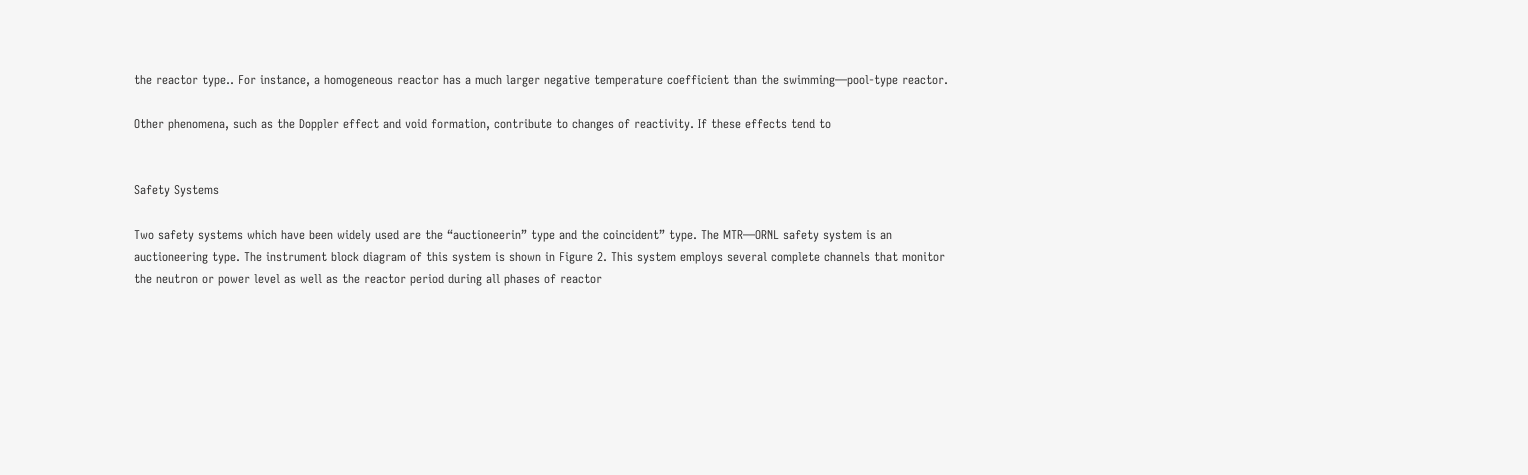the reactor type.. For instance, a homogeneous reactor has a much larger negative temperature coefficient than the swimming—pool-type reactor.

Other phenomena, such as the Doppler effect and void formation, contribute to changes of reactivity. If these effects tend to


Safety Systems

Two safety systems which have been widely used are the “auctioneerin” type and the coincident” type. The MTR—ORNL safety system is an auctioneering type. The instrument block diagram of this system is shown in Figure 2. This system employs several complete channels that monitor the neutron or power level as well as the reactor period during all phases of reactor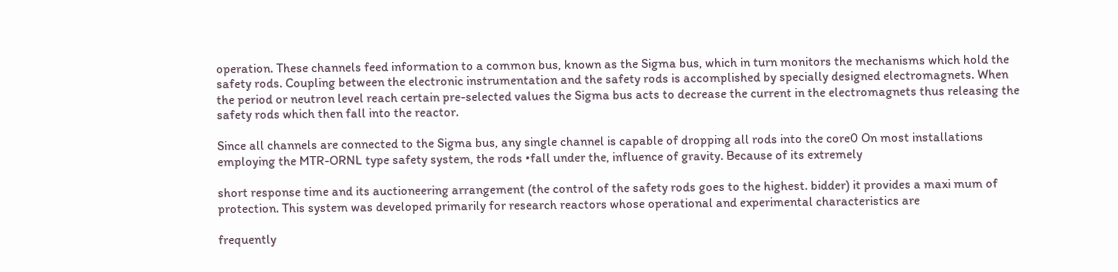operation. These channels feed information to a common bus, known as the Sigma bus, which in turn monitors the mechanisms which hold the safety rods. Coupling between the electronic instrumentation and the safety rods is accomplished by specially designed electromagnets. When the period or neutron level reach certain pre-selected values the Sigma bus acts to decrease the current in the electromagnets thus releasing the safety rods which then fall into the reactor.

Since all channels are connected to the Sigma bus, any single channel is capable of dropping all rods into the core0 On most installations employing the MTR-ORNL type safety system, the rods •fall under the, influence of gravity. Because of its extremely

short response time and its auctioneering arrangement (the control of the safety rods goes to the highest. bidder) it provides a maxi mum of protection. This system was developed primarily for research reactors whose operational and experimental characteristics are

frequently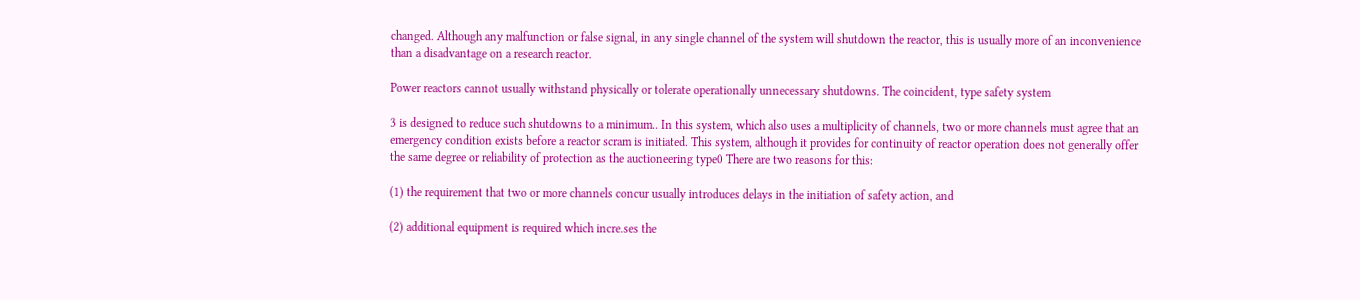changed. Although any malfunction or false signal, in any single channel of the system will shutdown the reactor, this is usually more of an inconvenience than a disadvantage on a research reactor.

Power reactors cannot usually withstand physically or tolerate operationally unnecessary shutdowns. The coincident, type safety system

3 is designed to reduce such shutdowns to a minimum.. In this system, which also uses a multiplicity of channels, two or more channels must agree that an emergency condition exists before a reactor scram is initiated. This system, although it provides for continuity of reactor operation does not generally offer the same degree or reliability of protection as the auctioneering type0 There are two reasons for this:

(1) the requirement that two or more channels concur usually introduces delays in the initiation of safety action, and

(2) additional equipment is required which incre.ses the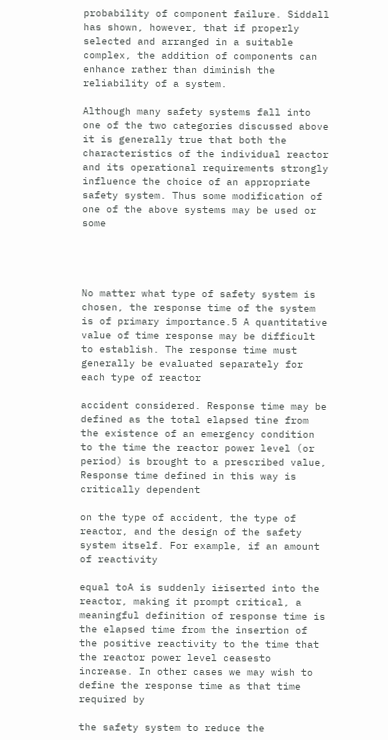probability of component failure. Siddall has shown, however, that if properly selected and arranged in a suitable complex, the addition of components can enhance rather than diminish the reliability of a system.

Although many safety systems fall into one of the two categories discussed above it is generally true that both the characteristics of the individual reactor and its operational requirements strongly influence the choice of an appropriate safety system. Thus some modification of one of the above systems may be used or some




No matter what type of safety system is chosen, the response time of the system is of primary importance.5 A quantitative value of time response may be difficult to establish. The response time must generally be evaluated separately for each type of reactor

accident considered. Response time may be defined as the total elapsed tine from the existence of an emergency condition to the time the reactor power level (or period) is brought to a prescribed value, Response time defined in this way is critically dependent

on the type of accident, the type of reactor, and the design of the safety system itself. For example, if an amount of reactivity

equal toA is suddenly i±iserted into the reactor, making it prompt critical, a meaningful definition of response time is the elapsed time from the insertion of the positive reactivity to the time that the reactor power level ceasesto increase. In other cases we may wish to define the response time as that time required by

the safety system to reduce the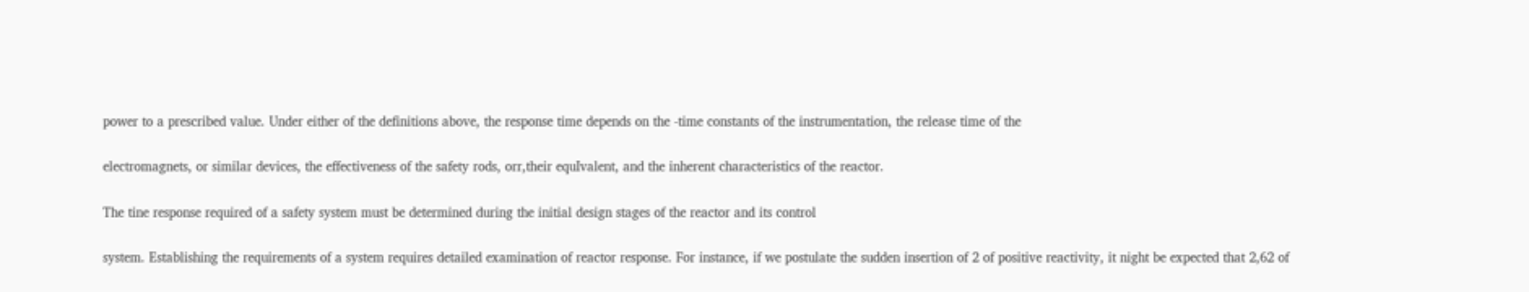power to a prescribed value. Under either of the definitions above, the response time depends on the -time constants of the instrumentation, the release time of the

electromagnets, or similar devices, the effectiveness of the safety rods, orr,their equIvalent, and the inherent characteristics of the reactor.

The tine response required of a safety system must be determined during the initial design stages of the reactor and its control

system. Establishing the requirements of a system requires detailed examination of reactor response. For instance, if we postulate the sudden insertion of 2 of positive reactivity, it night be expected that 2,62 of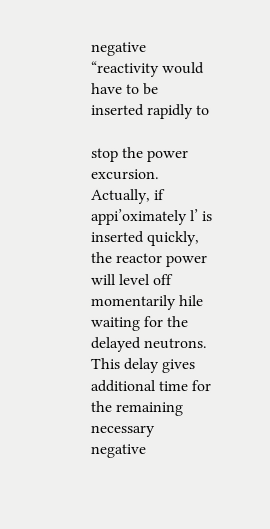negative “reactivity would have to be inserted rapidly to

stop the power excursion. Actually, if appi’oximately l’ is inserted quickly, the reactor power will level off momentarily hile waiting for the delayed neutrons. This delay gives additional time for the remaining necessary negative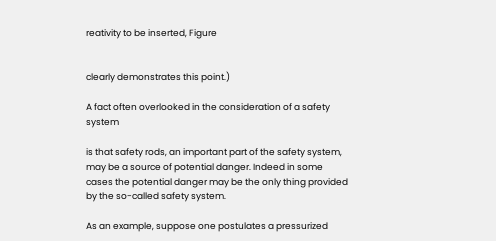reativity to be inserted, Figure


clearly demonstrates this point.)

A fact often overlooked in the consideration of a safety system

is that safety rods, an important part of the safety system, may be a source of potential danger. Indeed in some cases the potential danger may be the only thing provided by the so-called safety system.

As an example, suppose one postulates a pressurized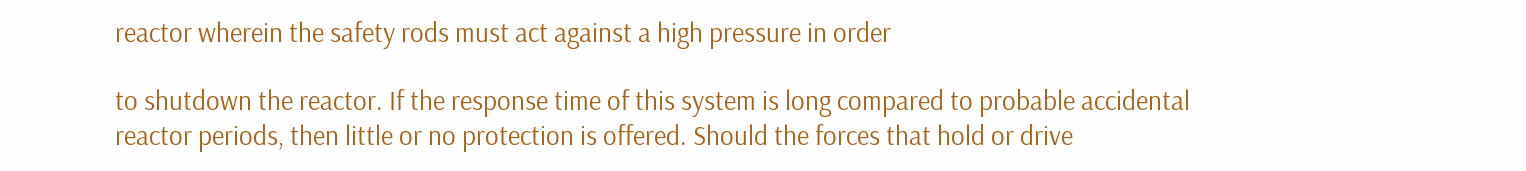reactor wherein the safety rods must act against a high pressure in order

to shutdown the reactor. If the response time of this system is long compared to probable accidental reactor periods, then little or no protection is offered. Should the forces that hold or drive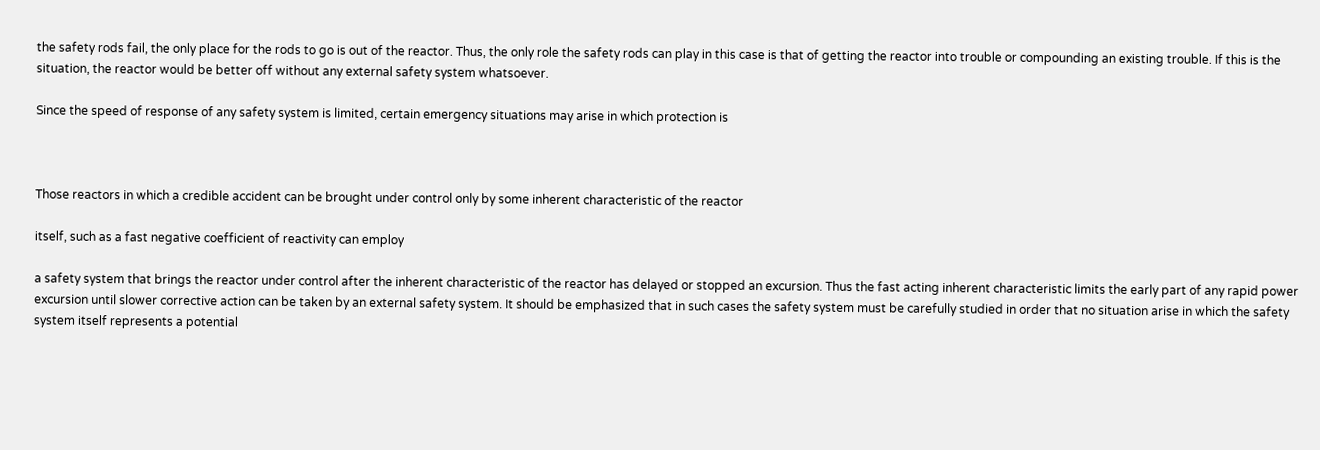the safety rods fail, the only place for the rods to go is out of the reactor. Thus, the only role the safety rods can play in this case is that of getting the reactor into trouble or compounding an existing trouble. If this is the situation, the reactor would be better off without any external safety system whatsoever.

Since the speed of response of any safety system is limited, certain emergency situations may arise in which protection is



Those reactors in which a credible accident can be brought under control only by some inherent characteristic of the reactor

itself, such as a fast negative coefficient of reactivity can employ

a safety system that brings the reactor under control after the inherent characteristic of the reactor has delayed or stopped an excursion. Thus the fast acting inherent characteristic limits the early part of any rapid power excursion until slower corrective action can be taken by an external safety system. It should be emphasized that in such cases the safety system must be carefully studied in order that no situation arise in which the safety system itself represents a potential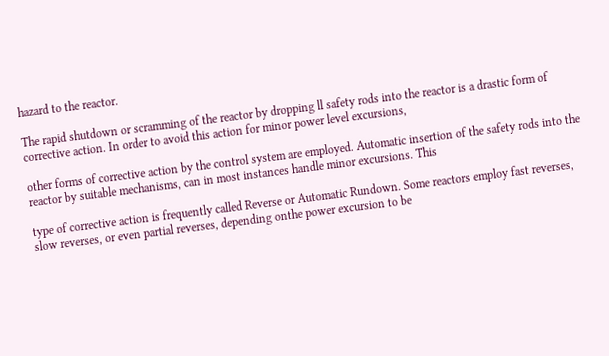hazard to the reactor.

The rapid shutdown or scramming of the reactor by dropping ll safety rods into the reactor is a drastic form of corrective action. In order to avoid this action for minor power level excursions,

other forms of corrective action by the control system are employed. Automatic insertion of the safety rods into the reactor by suitable mechanisms, can in most instances handle minor excursions. This

type of corrective action is frequently called Reverse or Automatic Rundown. Some reactors employ fast reverses, slow reverses, or even partial reverses, depending onthe power excursion to be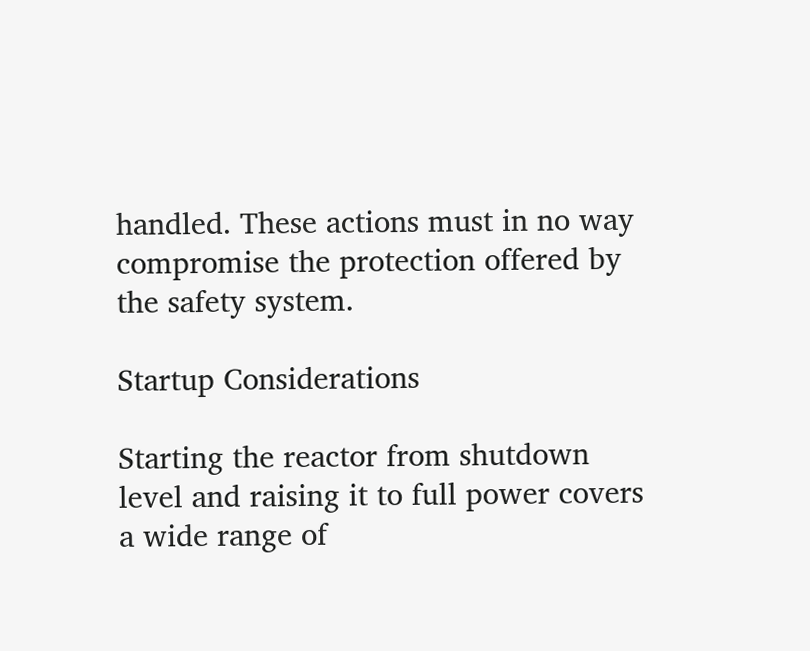handled. These actions must in no way compromise the protection offered by the safety system.

Startup Considerations

Starting the reactor from shutdown level and raising it to full power covers a wide range of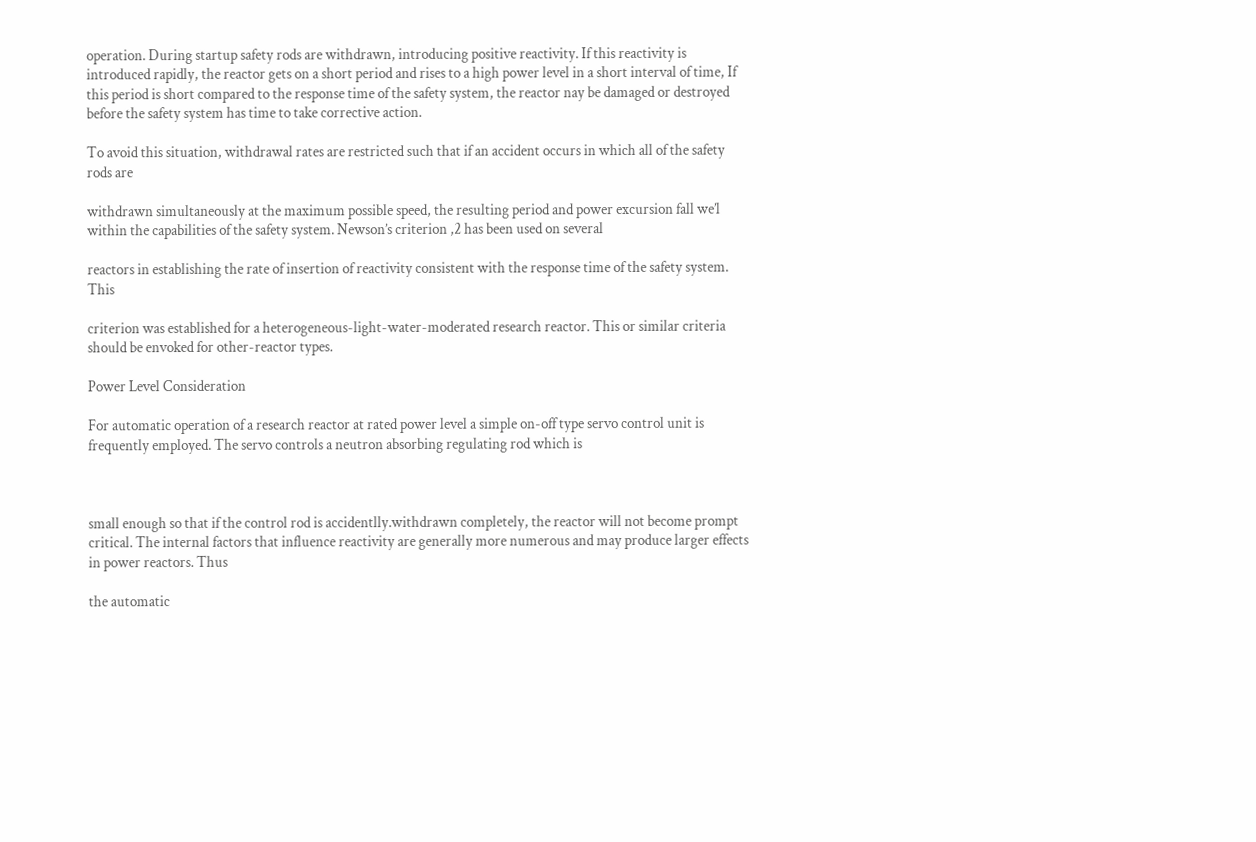operation. During startup safety rods are withdrawn, introducing positive reactivity. If this reactivity is introduced rapidly, the reactor gets on a short period and rises to a high power level in a short interval of time, If this period is short compared to the response time of the safety system, the reactor nay be damaged or destroyed before the safety system has time to take corrective action.

To avoid this situation, withdrawal rates are restricted such that if an accident occurs in which all of the safety rods are

withdrawn simultaneously at the maximum possible speed, the resulting period and power excursion fall we’l within the capabilities of the safety system. Newson’s criterion ,2 has been used on several

reactors in establishing the rate of insertion of reactivity consistent with the response time of the safety system. This

criterion was established for a heterogeneous-light-water-moderated research reactor. This or similar criteria should be envoked for other-reactor types.

Power Level Consideration

For automatic operation of a research reactor at rated power level a simple on-off type servo control unit is frequently employed. The servo controls a neutron absorbing regulating rod which is



small enough so that if the control rod is accidentlly.withdrawn completely, the reactor will not become prompt critical. The internal factors that influence reactivity are generally more numerous and may produce larger effects in power reactors. Thus

the automatic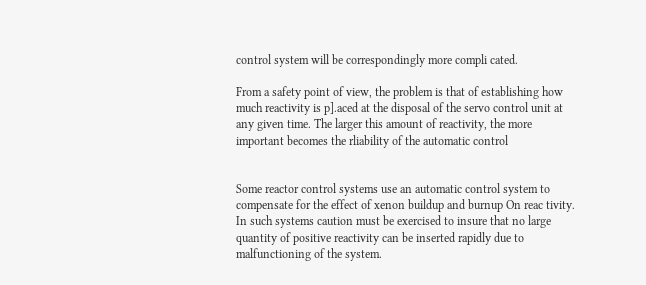control system will be correspondingly more compli cated.

From a safety point of view, the problem is that of establishing how much reactivity is p].aced at the disposal of the servo control unit at any given time. The larger this amount of reactivity, the more important becomes the rliability of the automatic control


Some reactor control systems use an automatic control system to compensate for the effect of xenon buildup and burnup On reac tivity. In such systems caution must be exercised to insure that no large quantity of positive reactivity can be inserted rapidly due to malfunctioning of the system.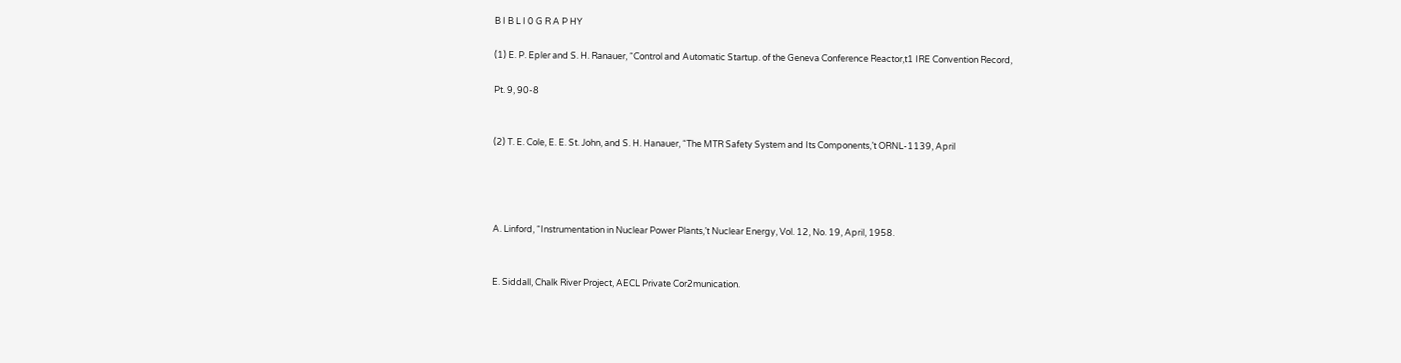B I B L I 0 G R A P HY

(1) E. P. Epler and S. H. Ranauer, “Control and Automatic Startup. of the Geneva Conference Reactor,t1 IRE Convention Record,

Pt. 9, 90-8


(2) T. E. Cole, E. E. St. John, and S. H. Hanauer, “The MTR Safety System and Its Components,’t ORNL-1139, April




A. Linford, “Instrumentation in Nuclear Power Plants,’t Nuclear Energy, Vol. 12, No. 19, April, 1958.


E. Siddall, Chalk River Project, AECL Private Cor2munication.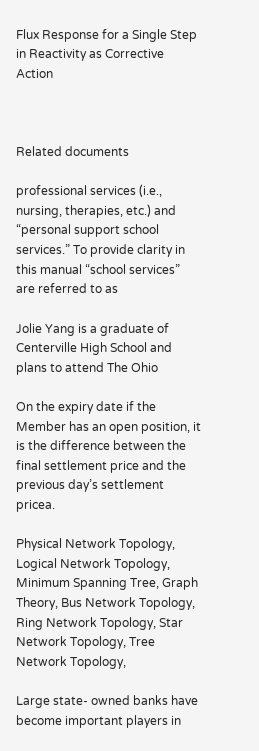Flux Response for a Single Step in Reactivity as Corrective Action



Related documents

professional services (i.e., nursing, therapies, etc.) and “personal support school services.” To provide clarity in this manual “school services” are referred to as

Jolie Yang is a graduate of Centerville High School and plans to attend The Ohio

On the expiry date if the Member has an open position, it is the difference between the final settlement price and the previous day’s settlement pricea.

Physical Network Topology, Logical Network Topology, Minimum Spanning Tree, Graph Theory, Bus Network Topology, Ring Network Topology, Star Network Topology, Tree Network Topology,

Large state- owned banks have become important players in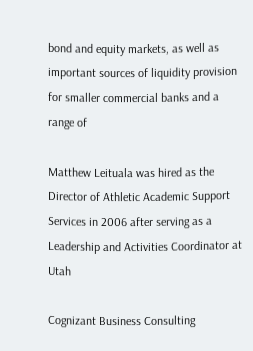bond and equity markets, as well as important sources of liquidity provision for smaller commercial banks and a range of

Matthew Leituala was hired as the Director of Athletic Academic Support Services in 2006 after serving as a Leadership and Activities Coordinator at Utah

Cognizant Business Consulting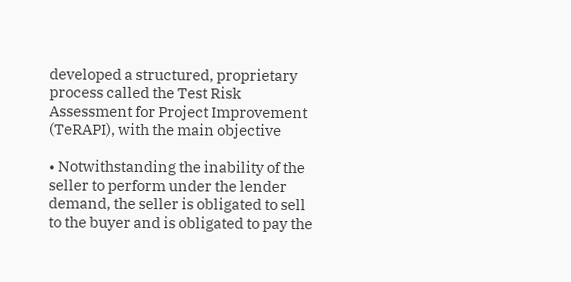developed a structured, proprietary process called the Test Risk Assessment for Project Improvement (TeRAPI), with the main objective

• Notwithstanding the inability of the seller to perform under the lender demand, the seller is obligated to sell to the buyer and is obligated to pay the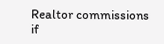Realtor commissions if